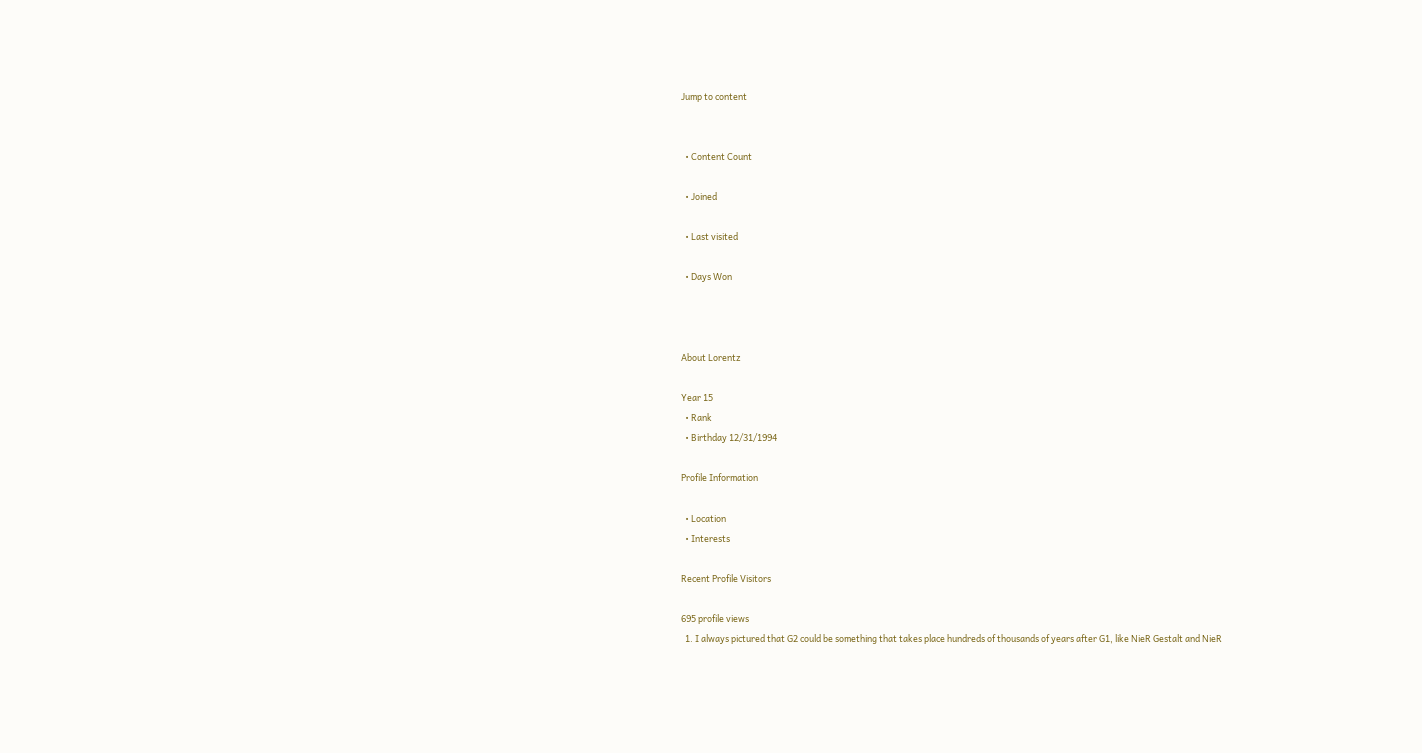Jump to content


  • Content Count

  • Joined

  • Last visited

  • Days Won



About Lorentz

Year 15
  • Rank
  • Birthday 12/31/1994

Profile Information

  • Location
  • Interests

Recent Profile Visitors

695 profile views
  1. I always pictured that G2 could be something that takes place hundreds of thousands of years after G1, like NieR Gestalt and NieR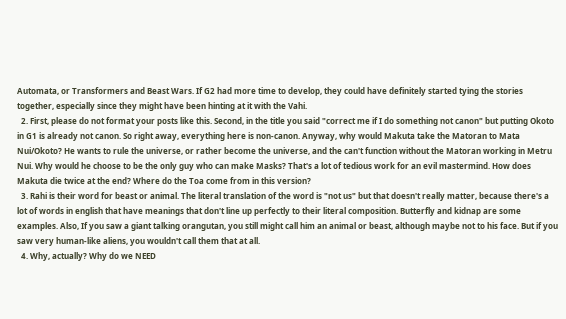Automata, or Transformers and Beast Wars. If G2 had more time to develop, they could have definitely started tying the stories together, especially since they might have been hinting at it with the Vahi.
  2. First, please do not format your posts like this. Second, in the title you said "correct me if I do something not canon" but putting Okoto in G1 is already not canon. So right away, everything here is non-canon. Anyway, why would Makuta take the Matoran to Mata Nui/Okoto? He wants to rule the universe, or rather become the universe, and the can't function without the Matoran working in Metru Nui. Why would he choose to be the only guy who can make Masks? That's a lot of tedious work for an evil mastermind. How does Makuta die twice at the end? Where do the Toa come from in this version?
  3. Rahi is their word for beast or animal. The literal translation of the word is "not us" but that doesn't really matter, because there's a lot of words in english that have meanings that don't line up perfectly to their literal composition. Butterfly and kidnap are some examples. Also, If you saw a giant talking orangutan, you still might call him an animal or beast, although maybe not to his face. But if you saw very human-like aliens, you wouldn't call them that at all.
  4. Why, actually? Why do we NEED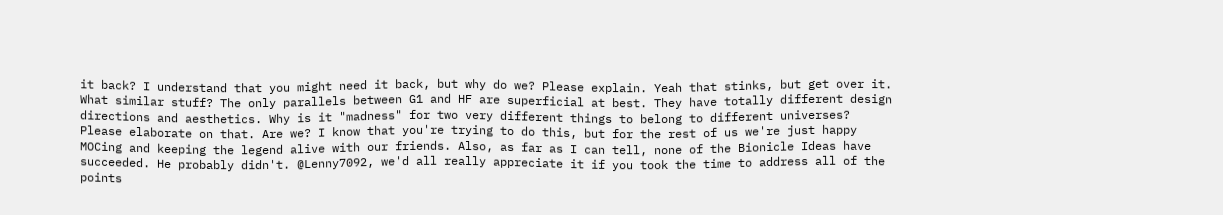it back? I understand that you might need it back, but why do we? Please explain. Yeah that stinks, but get over it. What similar stuff? The only parallels between G1 and HF are superficial at best. They have totally different design directions and aesthetics. Why is it "madness" for two very different things to belong to different universes? Please elaborate on that. Are we? I know that you're trying to do this, but for the rest of us we're just happy MOCing and keeping the legend alive with our friends. Also, as far as I can tell, none of the Bionicle Ideas have succeeded. He probably didn't. @Lenny7092, we'd all really appreciate it if you took the time to address all of the points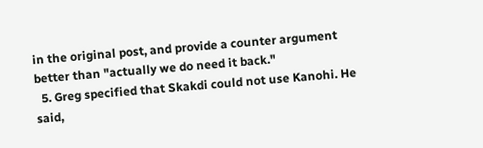in the original post, and provide a counter argument better than "actually we do need it back."
  5. Greg specified that Skakdi could not use Kanohi. He said,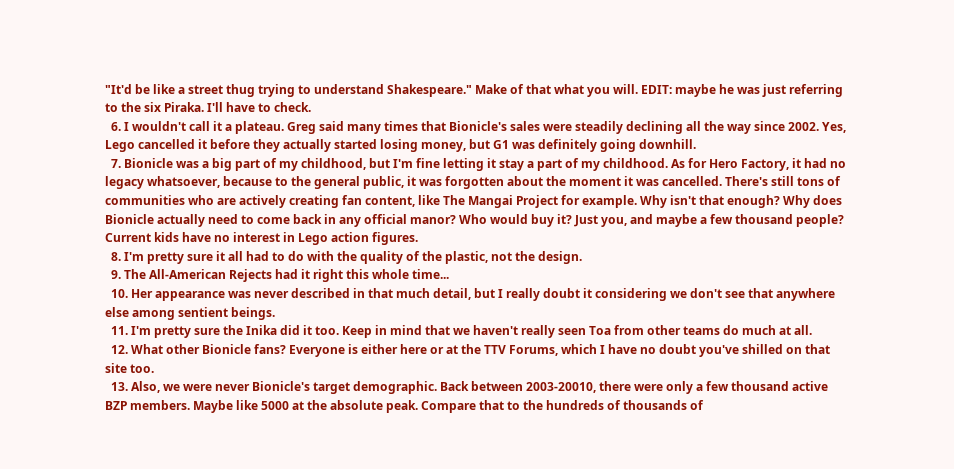"It'd be like a street thug trying to understand Shakespeare." Make of that what you will. EDIT: maybe he was just referring to the six Piraka. I'll have to check.
  6. I wouldn't call it a plateau. Greg said many times that Bionicle's sales were steadily declining all the way since 2002. Yes, Lego cancelled it before they actually started losing money, but G1 was definitely going downhill.
  7. Bionicle was a big part of my childhood, but I'm fine letting it stay a part of my childhood. As for Hero Factory, it had no legacy whatsoever, because to the general public, it was forgotten about the moment it was cancelled. There's still tons of communities who are actively creating fan content, like The Mangai Project for example. Why isn't that enough? Why does Bionicle actually need to come back in any official manor? Who would buy it? Just you, and maybe a few thousand people? Current kids have no interest in Lego action figures.
  8. I'm pretty sure it all had to do with the quality of the plastic, not the design.
  9. The All-American Rejects had it right this whole time...
  10. Her appearance was never described in that much detail, but I really doubt it considering we don't see that anywhere else among sentient beings.
  11. I'm pretty sure the Inika did it too. Keep in mind that we haven't really seen Toa from other teams do much at all.
  12. What other Bionicle fans? Everyone is either here or at the TTV Forums, which I have no doubt you've shilled on that site too.
  13. Also, we were never Bionicle's target demographic. Back between 2003-20010, there were only a few thousand active BZP members. Maybe like 5000 at the absolute peak. Compare that to the hundreds of thousands of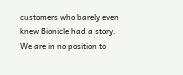customers who barely even knew Bionicle had a story. We are in no position to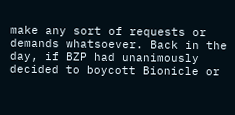make any sort of requests or demands whatsoever. Back in the day, if BZP had unanimously decided to boycott Bionicle or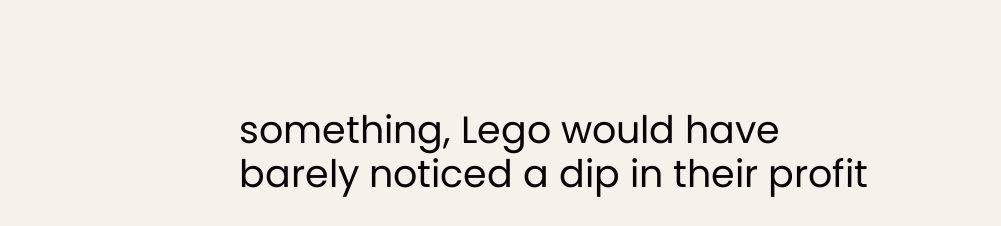something, Lego would have barely noticed a dip in their profit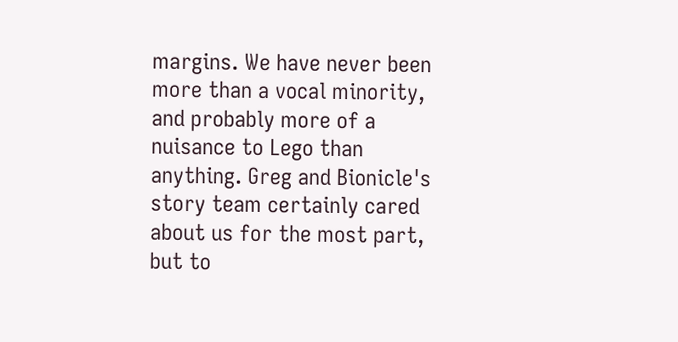margins. We have never been more than a vocal minority, and probably more of a nuisance to Lego than anything. Greg and Bionicle's story team certainly cared about us for the most part, but to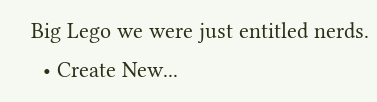Big Lego we were just entitled nerds.
  • Create New...